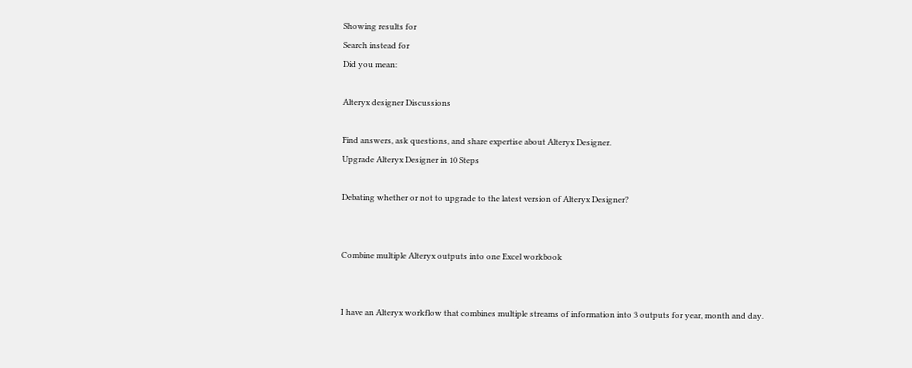Showing results for
Search instead for
Did you mean:

Alteryx designer Discussions

Find answers, ask questions, and share expertise about Alteryx Designer.
Upgrade Alteryx Designer in 10 Steps

Debating whether or not to upgrade to the latest version of Alteryx Designer?


Combine multiple Alteryx outputs into one Excel workbook


I have an Alteryx workflow that combines multiple streams of information into 3 outputs for year, month and day.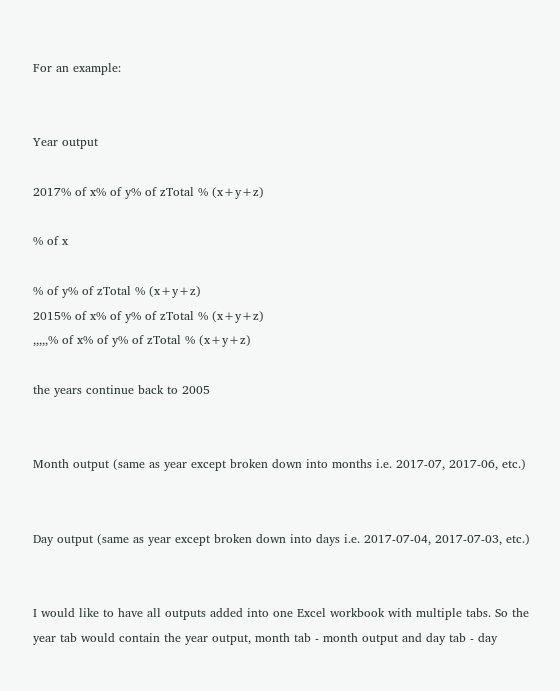For an example:


Year output

2017% of x% of y% of zTotal % (x+y+z)

% of x

% of y% of zTotal % (x+y+z)
2015% of x% of y% of zTotal % (x+y+z)
,,,,,% of x% of y% of zTotal % (x+y+z)

the years continue back to 2005


Month output (same as year except broken down into months i.e. 2017-07, 2017-06, etc.)


Day output (same as year except broken down into days i.e. 2017-07-04, 2017-07-03, etc.)


I would like to have all outputs added into one Excel workbook with multiple tabs. So the year tab would contain the year output, month tab - month output and day tab - day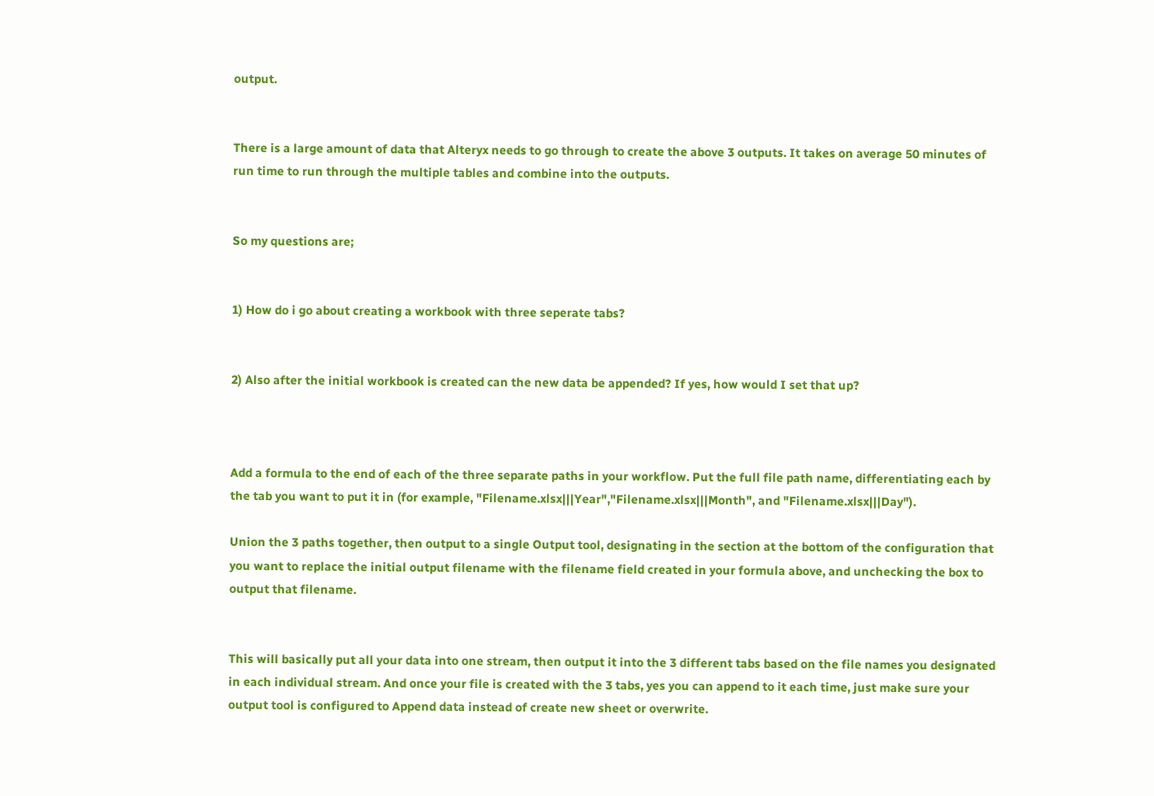output.


There is a large amount of data that Alteryx needs to go through to create the above 3 outputs. It takes on average 50 minutes of run time to run through the multiple tables and combine into the outputs.


So my questions are;


1) How do i go about creating a workbook with three seperate tabs?


2) Also after the initial workbook is created can the new data be appended? If yes, how would I set that up?



Add a formula to the end of each of the three separate paths in your workflow. Put the full file path name, differentiating each by the tab you want to put it in (for example, "Filename.xlsx|||Year","Filename.xlsx|||Month", and "Filename.xlsx|||Day").

Union the 3 paths together, then output to a single Output tool, designating in the section at the bottom of the configuration that you want to replace the initial output filename with the filename field created in your formula above, and unchecking the box to output that filename.


This will basically put all your data into one stream, then output it into the 3 different tabs based on the file names you designated in each individual stream. And once your file is created with the 3 tabs, yes you can append to it each time, just make sure your output tool is configured to Append data instead of create new sheet or overwrite.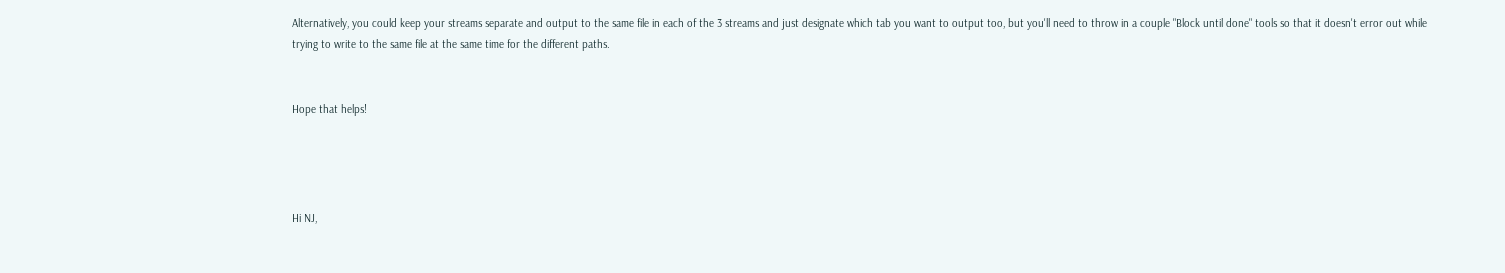Alternatively, you could keep your streams separate and output to the same file in each of the 3 streams and just designate which tab you want to output too, but you'll need to throw in a couple "Block until done" tools so that it doesn't error out while trying to write to the same file at the same time for the different paths.


Hope that helps!




Hi NJ,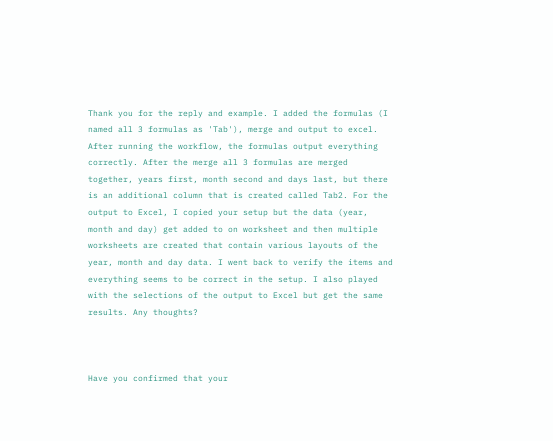Thank you for the reply and example. I added the formulas (I named all 3 formulas as 'Tab'), merge and output to excel. After running the workflow, the formulas output everything correctly. After the merge all 3 formulas are merged together, years first, month second and days last, but there is an additional column that is created called Tab2. For the output to Excel, I copied your setup but the data (year, month and day) get added to on worksheet and then multiple worksheets are created that contain various layouts of the year, month and day data. I went back to verify the items and everything seems to be correct in the setup. I also played with the selections of the output to Excel but get the same results. Any thoughts?



Have you confirmed that your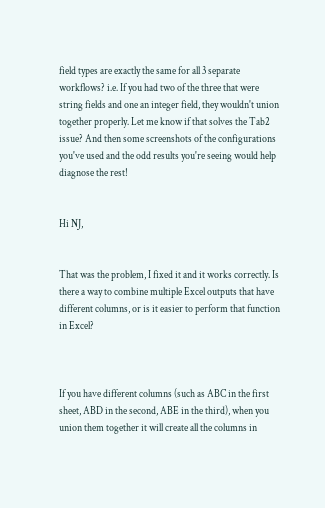field types are exactly the same for all 3 separate workflows? i.e. If you had two of the three that were string fields and one an integer field, they wouldn't union together properly. Let me know if that solves the Tab2 issue? And then some screenshots of the configurations you've used and the odd results you're seeing would help diagnose the rest!


Hi NJ,


That was the problem, I fixed it and it works correctly. Is there a way to combine multiple Excel outputs that have different columns, or is it easier to perform that function in Excel?



If you have different columns (such as ABC in the first sheet, ABD in the second, ABE in the third), when you union them together it will create all the columns in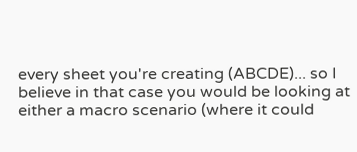every sheet you're creating (ABCDE)... so I believe in that case you would be looking at either a macro scenario (where it could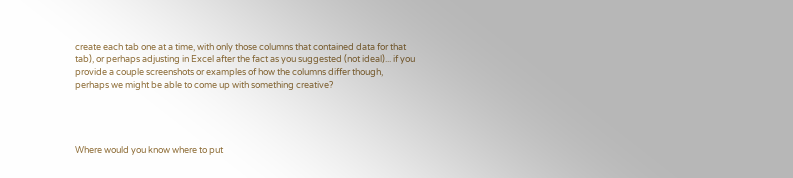create each tab one at a time, with only those columns that contained data for that tab), or perhaps adjusting in Excel after the fact as you suggested (not ideal)... if you provide a couple screenshots or examples of how the columns differ though, perhaps we might be able to come up with something creative?




Where would you know where to put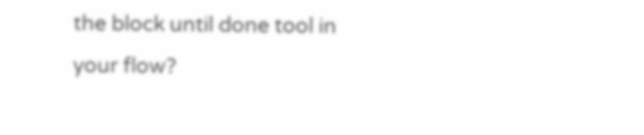the block until done tool in your flow?